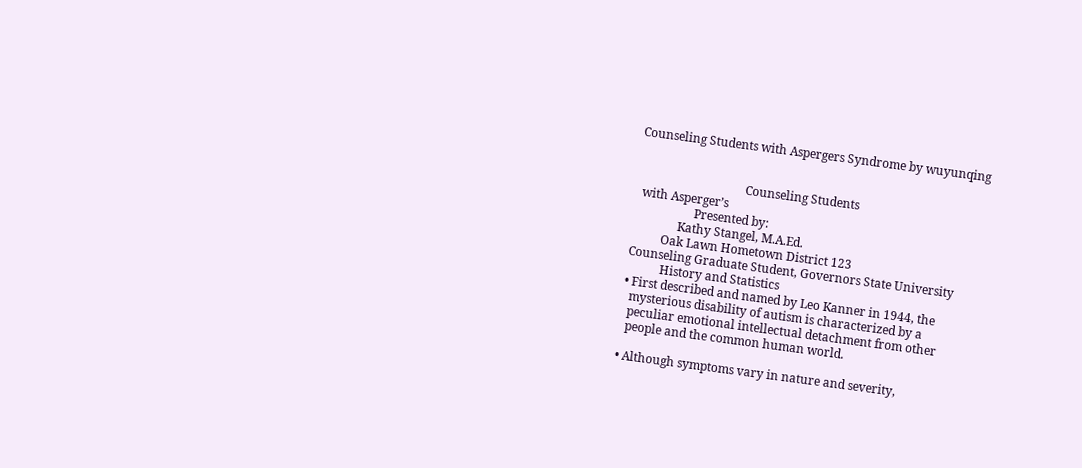Counseling Students with Aspergers Syndrome by wuyunqing


                                    Counseling Students
  with Asperger’s
                    Presented by:
               Kathy Stangel, M.A.Ed.
          Oak Lawn Hometown District 123
Counseling Graduate Student, Governors State University
           History and Statistics
• First described and named by Leo Kanner in 1944, the
  mysterious disability of autism is characterized by a
  peculiar emotional intellectual detachment from other
  people and the common human world.

• Although symptoms vary in nature and severity,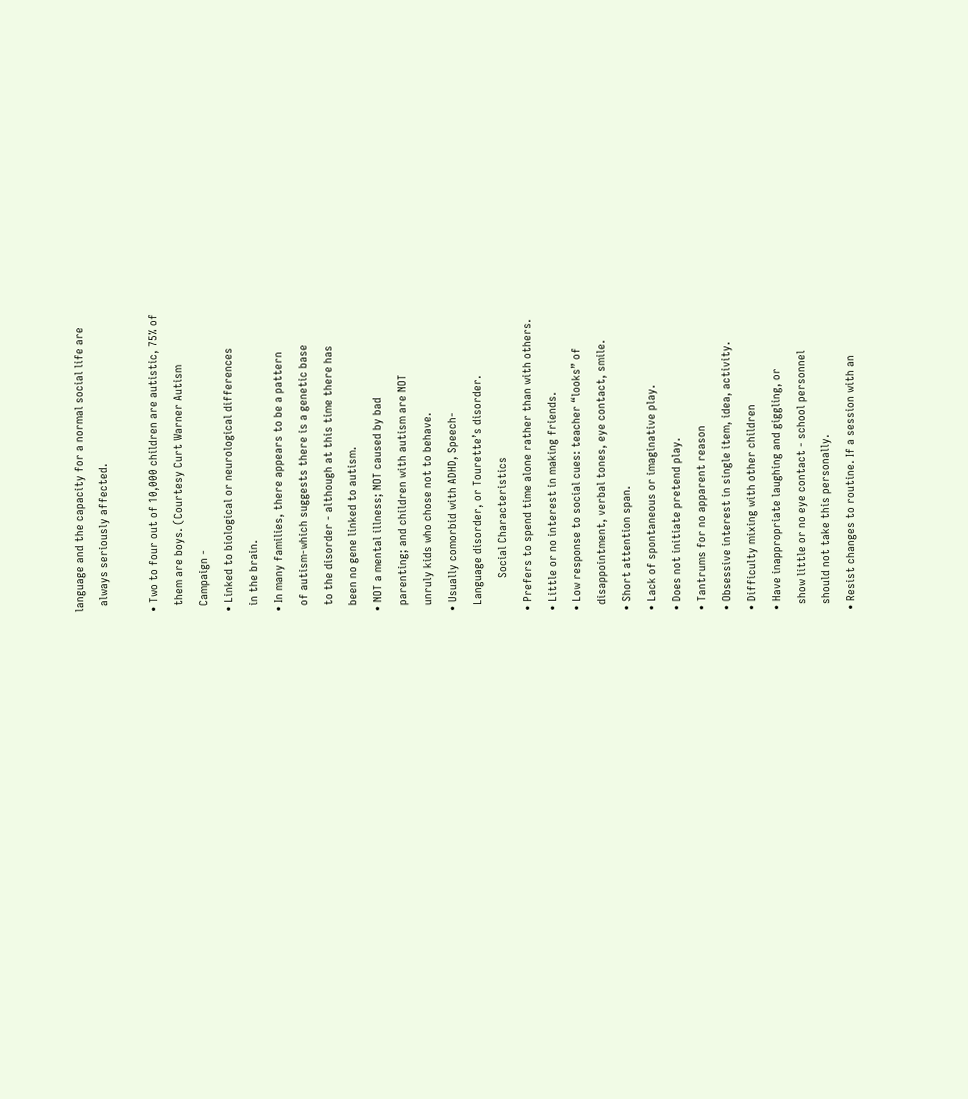language and the capacity for a normal social life are
  always seriously affected.

• Two to four out of 10,000 children are autistic, 75% of
  them are boys. (Courtesy Curt Warner Autism
  Campaign -
• Linked to biological or neurological differences
  in the brain.
• In many families, there appears to be a pattern
  of autism-which suggests there is a genetic base
  to the disorder - although at this time there has
  been no gene linked to autism.
• NOT a mental illness; NOT caused by bad
  parenting; and children with autism are NOT
  unruly kids who chose not to behave.
• Usually comorbid with ADHD, Speech-
  Language disorder, or Tourette’s disorder.
           Social Characteristics
• Prefers to spend time alone rather than with others.
• Little or no interest in making friends.
• Low response to social cues: teacher “looks” of
  disappointment, verbal tones, eye contact, smile.
• Short attention span.
• Lack of spontaneous or imaginative play.
• Does not initiate pretend play.
• Tantrums for no apparent reason
• Obsessive interest in single item, idea, activity.
• Difficulty mixing with other children
• Have inappropriate laughing and giggling, or
  show little or no eye contact - school personnel
  should not take this personally.
• Resist changes to routine. If a session with an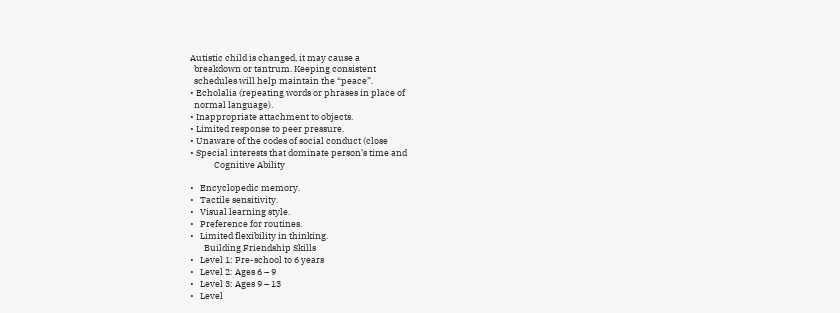Autistic child is changed, it may cause a
  breakdown or tantrum. Keeping consistent
  schedules will help maintain the “peace”.
• Echolalia (repeating words or phrases in place of
  normal language).
• Inappropriate attachment to objects.
• Limited response to peer pressure.
• Unaware of the codes of social conduct (close
• Special interests that dominate person’s time and
            Cognitive Ability

•   Encyclopedic memory.
•   Tactile sensitivity.
•   Visual learning style.
•   Preference for routines.
•   Limited flexibility in thinking.
       Building Friendship Skills
•   Level 1: Pre-school to 6 years
•   Level 2: Ages 6 – 9
•   Level 3: Ages 9 – 13
•   Level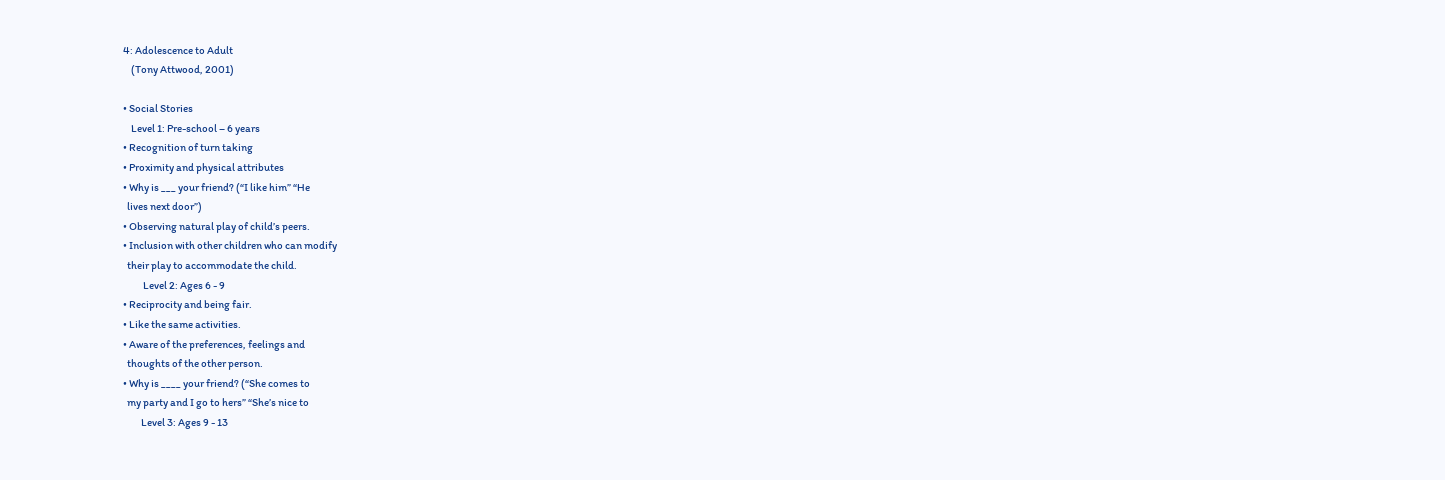4: Adolescence to Adult
    (Tony Attwood, 2001)

• Social Stories
    Level 1: Pre-school – 6 years
• Recognition of turn taking
• Proximity and physical attributes
• Why is ___ your friend? (“I like him” “He
  lives next door”)
• Observing natural play of child’s peers.
• Inclusion with other children who can modify
  their play to accommodate the child.
          Level 2: Ages 6 - 9
• Reciprocity and being fair.
• Like the same activities.
• Aware of the preferences, feelings and
  thoughts of the other person.
• Why is ____ your friend? (“She comes to
  my party and I go to hers” “She’s nice to
         Level 3: Ages 9 - 13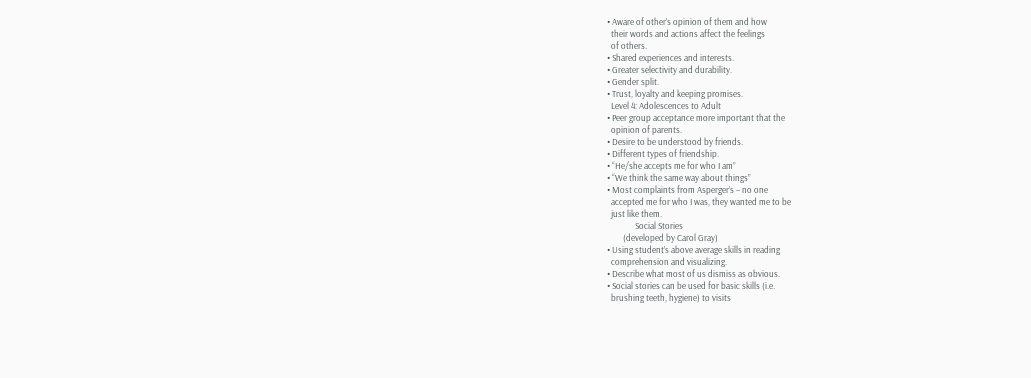• Aware of other’s opinion of them and how
  their words and actions affect the feelings
  of others.
• Shared experiences and interests.
• Greater selectivity and durability.
• Gender split.
• Trust, loyalty and keeping promises.
  Level 4: Adolescences to Adult
• Peer group acceptance more important that the
  opinion of parents.
• Desire to be understood by friends.
• Different types of friendship.
• “He/she accepts me for who I am”
• “We think the same way about things”
• Most complaints from Asperger’s – no one
  accepted me for who I was, they wanted me to be
  just like them.
              Social Stories
        (developed by Carol Gray)
• Using student’s above average skills in reading
  comprehension and visualizing.
• Describe what most of us dismiss as obvious.
• Social stories can be used for basic skills (i.e.
  brushing teeth, hygiene) to visits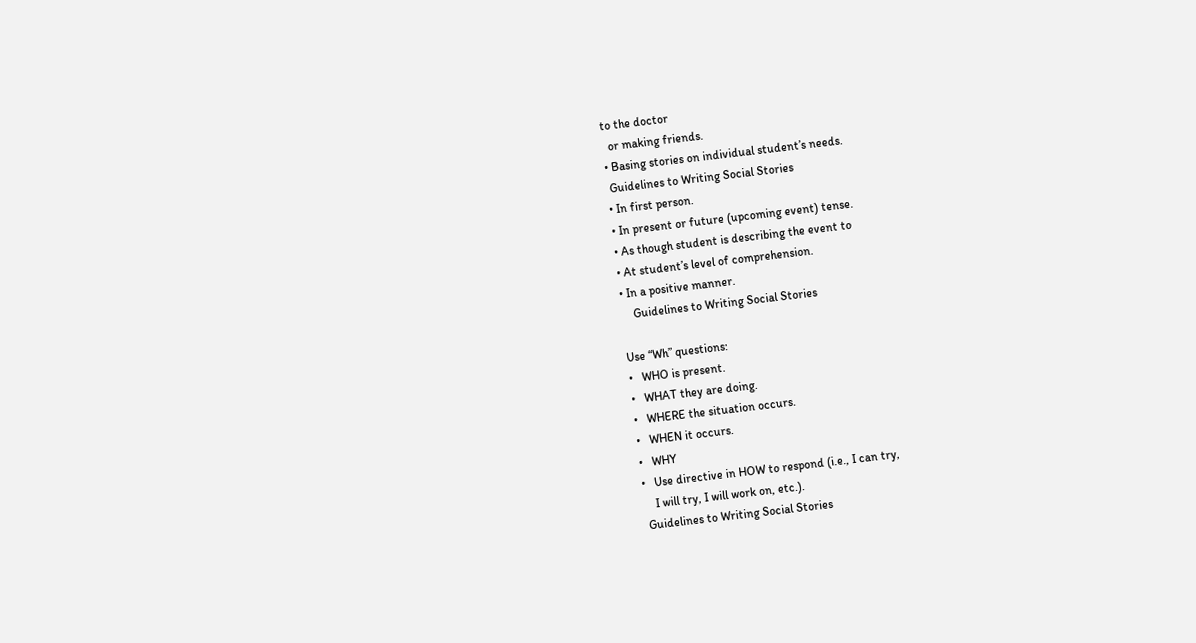to the doctor
  or making friends.
• Basing stories on individual student’s needs.
 Guidelines to Writing Social Stories
• In first person.
• In present or future (upcoming event) tense.
• As though student is describing the event to
• At student’s level of comprehension.
• In a positive manner.
    Guidelines to Writing Social Stories

Use “Wh” questions:
•   WHO is present.
•   WHAT they are doing.
•   WHERE the situation occurs.
•   WHEN it occurs.
•   WHY
•   Use directive in HOW to respond (i.e., I can try,
    I will try, I will work on, etc.).
 Guidelines to Writing Social Stories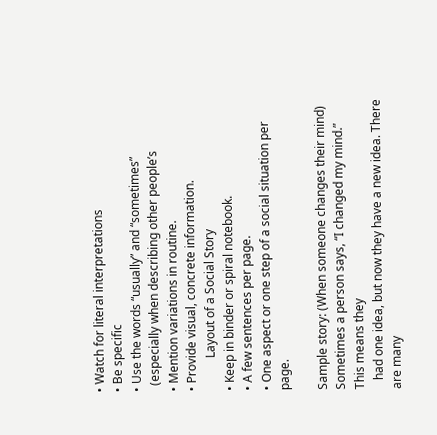• Watch for literal interpretations
• Be specific
• Use the words “usually” and “sometimes”
  (especially when describing other people’s
• Mention variations in routine.
• Provide visual, concrete information.
           Layout of a Social Story
• Keep in binder or spiral notebook.
• A few sentences per page.
• One aspect or one step of a social situation per page.

Sample story: (When someone changes their mind)
Sometimes a person says, “I changed my mind.” This means they
   had one idea, but now they have a new idea. There are many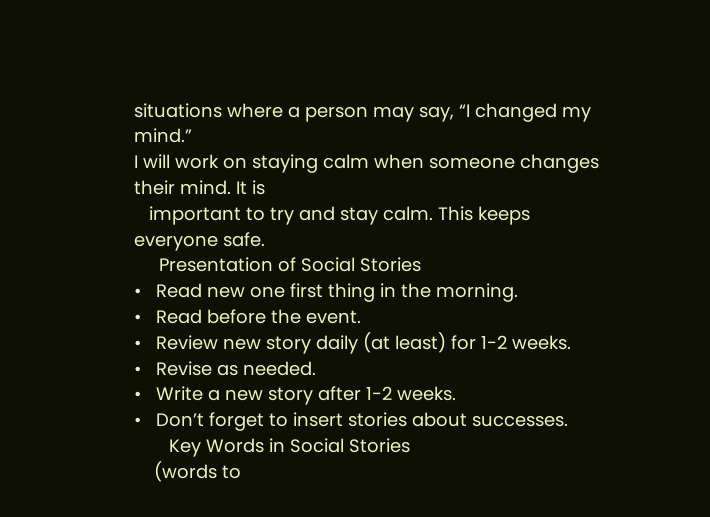situations where a person may say, “I changed my mind.”
I will work on staying calm when someone changes their mind. It is
   important to try and stay calm. This keeps everyone safe.
     Presentation of Social Stories
•   Read new one first thing in the morning.
•   Read before the event.
•   Review new story daily (at least) for 1-2 weeks.
•   Revise as needed.
•   Write a new story after 1-2 weeks.
•   Don’t forget to insert stories about successes.
       Key Words in Social Stories
    (words to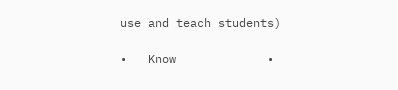use and teach students)

•   Know             •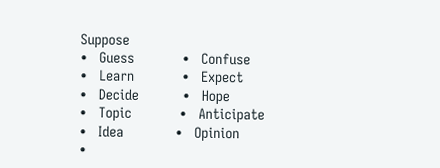Suppose
•   Guess            •   Confuse
•   Learn            •   Expect
•   Decide           •   Hope
•   Topic            •   Anticipate
•   Idea             •   Opinion
•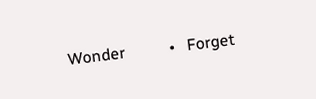Wonder           •   Forget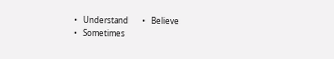•   Understand       •   Believe
•   Sometimes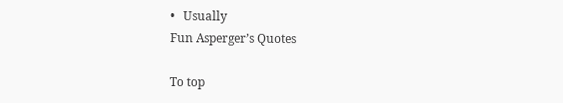•   Usually
Fun Asperger’s Quotes

To top